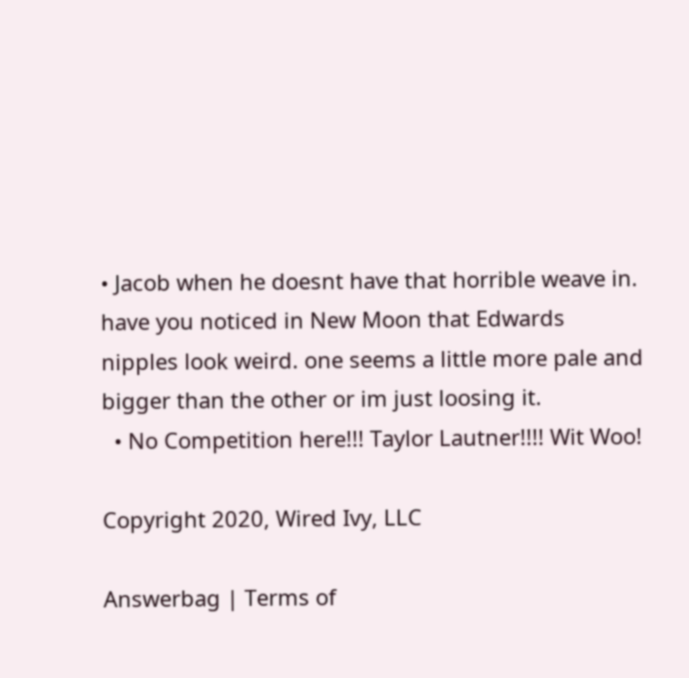• Jacob when he doesnt have that horrible weave in. have you noticed in New Moon that Edwards nipples look weird. one seems a little more pale and bigger than the other or im just loosing it.
  • No Competition here!!! Taylor Lautner!!!! Wit Woo!

Copyright 2020, Wired Ivy, LLC

Answerbag | Terms of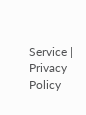Service | Privacy Policy